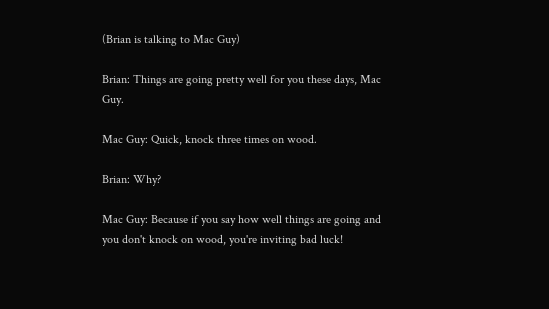(Brian is talking to Mac Guy)

Brian: Things are going pretty well for you these days, Mac Guy.

Mac Guy: Quick, knock three times on wood.

Brian: Why?

Mac Guy: Because if you say how well things are going and you don't knock on wood, you're inviting bad luck!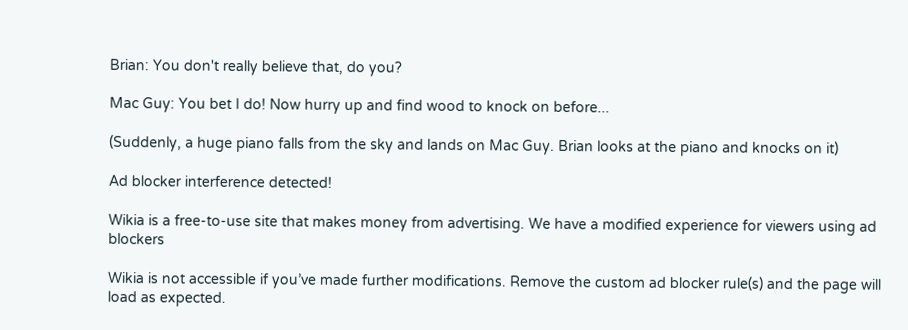Brian: You don't really believe that, do you?

Mac Guy: You bet I do! Now hurry up and find wood to knock on before...

(Suddenly, a huge piano falls from the sky and lands on Mac Guy. Brian looks at the piano and knocks on it)

Ad blocker interference detected!

Wikia is a free-to-use site that makes money from advertising. We have a modified experience for viewers using ad blockers

Wikia is not accessible if you’ve made further modifications. Remove the custom ad blocker rule(s) and the page will load as expected.